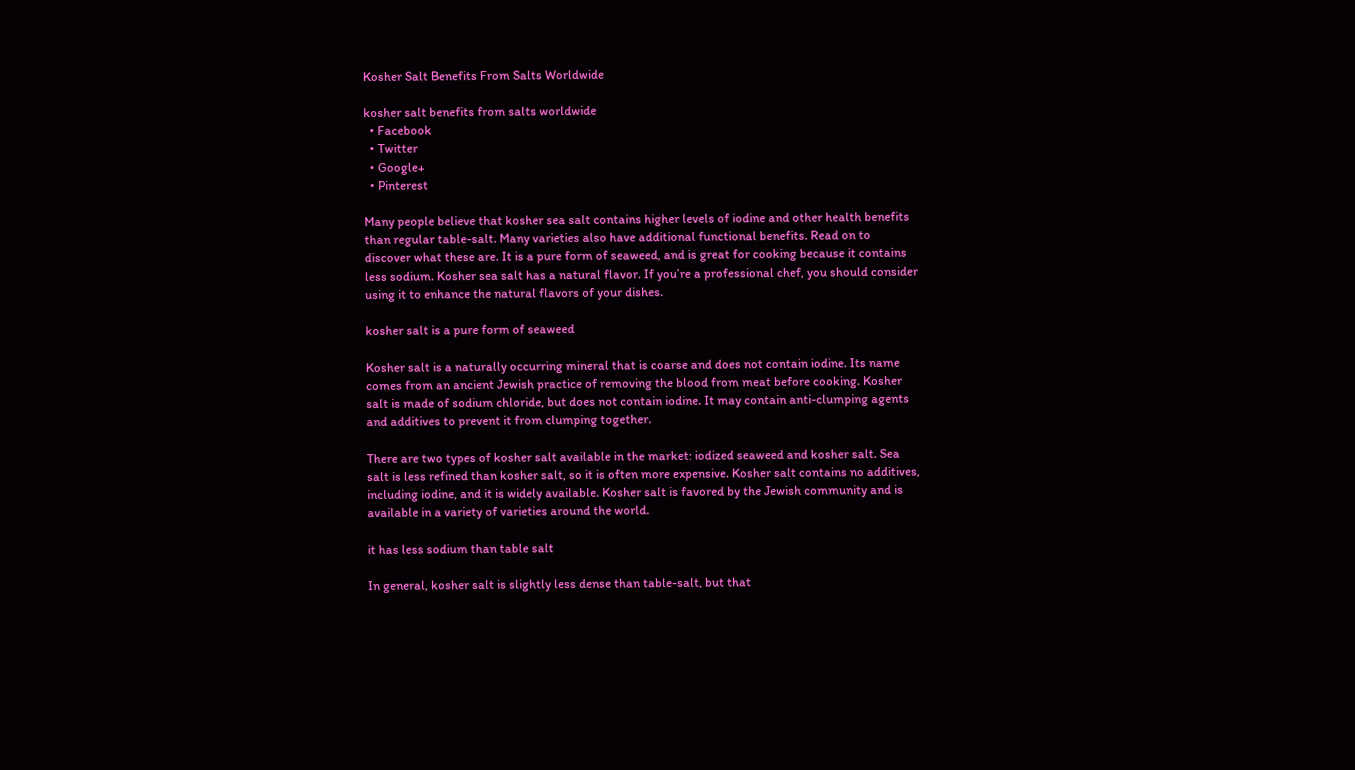Kosher Salt Benefits From Salts Worldwide

kosher salt benefits from salts worldwide
  • Facebook
  • Twitter
  • Google+
  • Pinterest

Many people believe that kosher sea salt contains higher levels of iodine and other health benefits than regular table-salt. Many varieties also have additional functional benefits. Read on to discover what these are. It is a pure form of seaweed, and is great for cooking because it contains less sodium. Kosher sea salt has a natural flavor. If you’re a professional chef, you should consider using it to enhance the natural flavors of your dishes.

kosher salt is a pure form of seaweed

Kosher salt is a naturally occurring mineral that is coarse and does not contain iodine. Its name comes from an ancient Jewish practice of removing the blood from meat before cooking. Kosher salt is made of sodium chloride, but does not contain iodine. It may contain anti-clumping agents and additives to prevent it from clumping together.

There are two types of kosher salt available in the market: iodized seaweed and kosher salt. Sea salt is less refined than kosher salt, so it is often more expensive. Kosher salt contains no additives, including iodine, and it is widely available. Kosher salt is favored by the Jewish community and is available in a variety of varieties around the world.

it has less sodium than table salt

In general, kosher salt is slightly less dense than table-salt, but that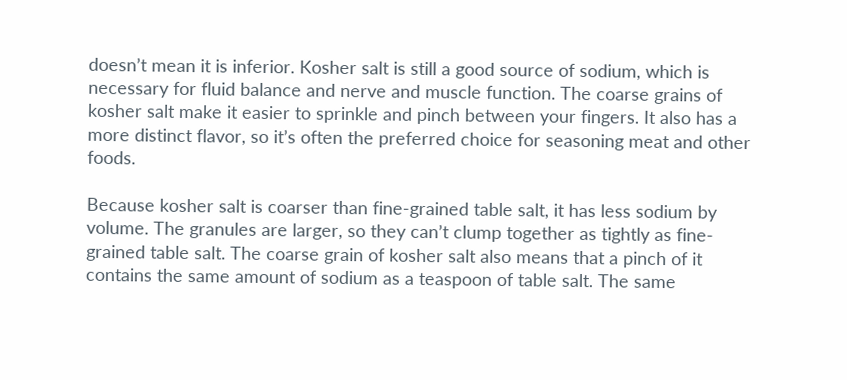doesn’t mean it is inferior. Kosher salt is still a good source of sodium, which is necessary for fluid balance and nerve and muscle function. The coarse grains of kosher salt make it easier to sprinkle and pinch between your fingers. It also has a more distinct flavor, so it’s often the preferred choice for seasoning meat and other foods.

Because kosher salt is coarser than fine-grained table salt, it has less sodium by volume. The granules are larger, so they can’t clump together as tightly as fine-grained table salt. The coarse grain of kosher salt also means that a pinch of it contains the same amount of sodium as a teaspoon of table salt. The same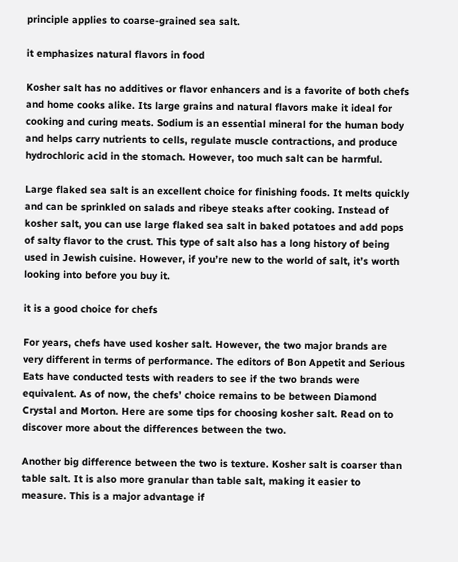principle applies to coarse-grained sea salt.

it emphasizes natural flavors in food

Kosher salt has no additives or flavor enhancers and is a favorite of both chefs and home cooks alike. Its large grains and natural flavors make it ideal for cooking and curing meats. Sodium is an essential mineral for the human body and helps carry nutrients to cells, regulate muscle contractions, and produce hydrochloric acid in the stomach. However, too much salt can be harmful.

Large flaked sea salt is an excellent choice for finishing foods. It melts quickly and can be sprinkled on salads and ribeye steaks after cooking. Instead of kosher salt, you can use large flaked sea salt in baked potatoes and add pops of salty flavor to the crust. This type of salt also has a long history of being used in Jewish cuisine. However, if you’re new to the world of salt, it’s worth looking into before you buy it.

it is a good choice for chefs

For years, chefs have used kosher salt. However, the two major brands are very different in terms of performance. The editors of Bon Appetit and Serious Eats have conducted tests with readers to see if the two brands were equivalent. As of now, the chefs’ choice remains to be between Diamond Crystal and Morton. Here are some tips for choosing kosher salt. Read on to discover more about the differences between the two.

Another big difference between the two is texture. Kosher salt is coarser than table salt. It is also more granular than table salt, making it easier to measure. This is a major advantage if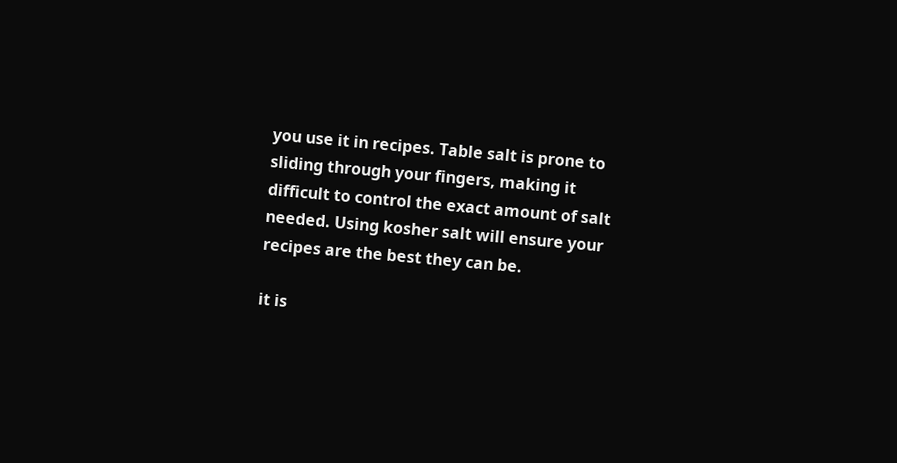you use it in recipes. Table salt is prone to sliding through your fingers, making it difficult to control the exact amount of salt needed. Using kosher salt will ensure your recipes are the best they can be.

it is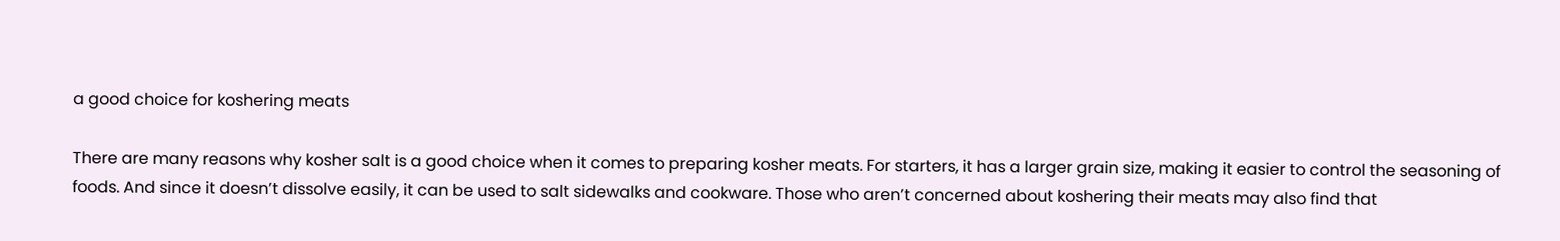a good choice for koshering meats

There are many reasons why kosher salt is a good choice when it comes to preparing kosher meats. For starters, it has a larger grain size, making it easier to control the seasoning of foods. And since it doesn’t dissolve easily, it can be used to salt sidewalks and cookware. Those who aren’t concerned about koshering their meats may also find that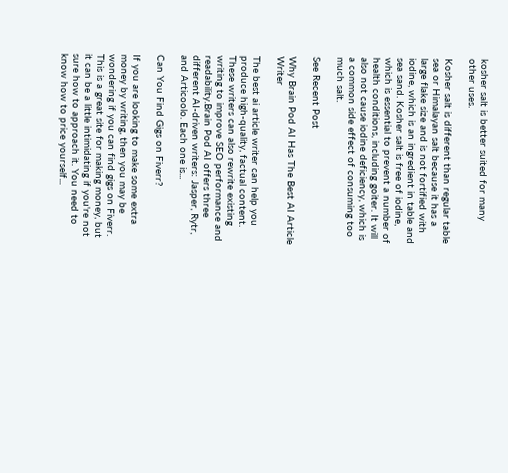kosher salt is better suited for many other uses.

Kosher salt is different than regular table sea or Himalayan salt because it has a large flake size and is not fortified with iodine, which is an ingredient in table and sea sand. Kosher salt is free of iodine, which is essential to prevent a number of health conditions, including goiter. It will also not cause iodine deficiency, which is a common side effect of consuming too much salt.

See Recent Post

Why Brain Pod AI Has The Best AI Article Writer

The best ai article writer can help you produce high-quality, factual content. These writers can also rewrite existing writing to improve SEO performance and readability.Brain Pod AI offers three different AI-driven writers: Jasper, Rytr, and Articoolo. Each one is...

Can You Find Gigs on Fiverr?

If you are looking to make some extra money by writing, then you may be wondering if you can find gigs on Fiverr. This is a great site for making money, but it can be a little intimidating if you're not sure how to approach it. You need to know how to price yourself...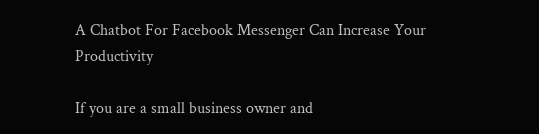A Chatbot For Facebook Messenger Can Increase Your Productivity

If you are a small business owner and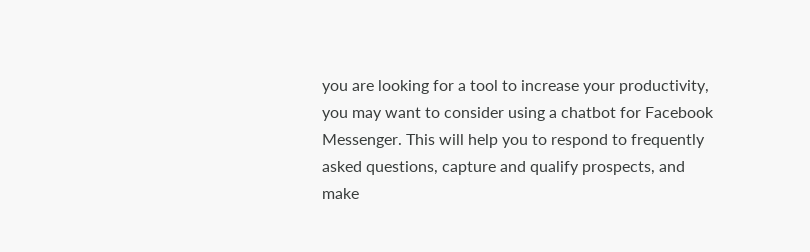you are looking for a tool to increase your productivity, you may want to consider using a chatbot for Facebook Messenger. This will help you to respond to frequently asked questions, capture and qualify prospects, and make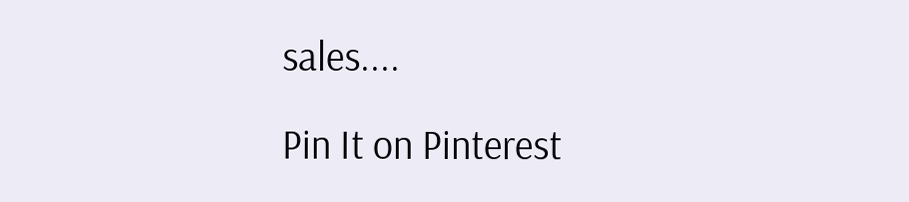sales....

Pin It on Pinterest